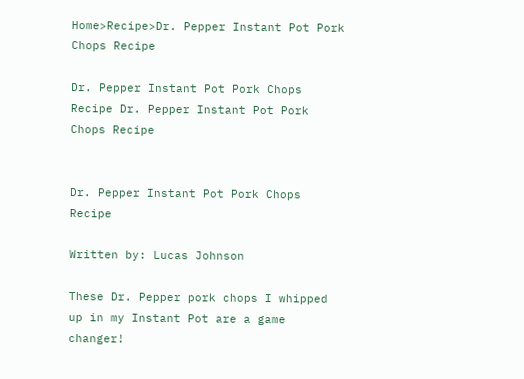Home>Recipe>Dr. Pepper Instant Pot Pork Chops Recipe

Dr. Pepper Instant Pot Pork Chops Recipe Dr. Pepper Instant Pot Pork Chops Recipe


Dr. Pepper Instant Pot Pork Chops Recipe

Written by: Lucas Johnson

These Dr. Pepper pork chops I whipped up in my Instant Pot are a game changer!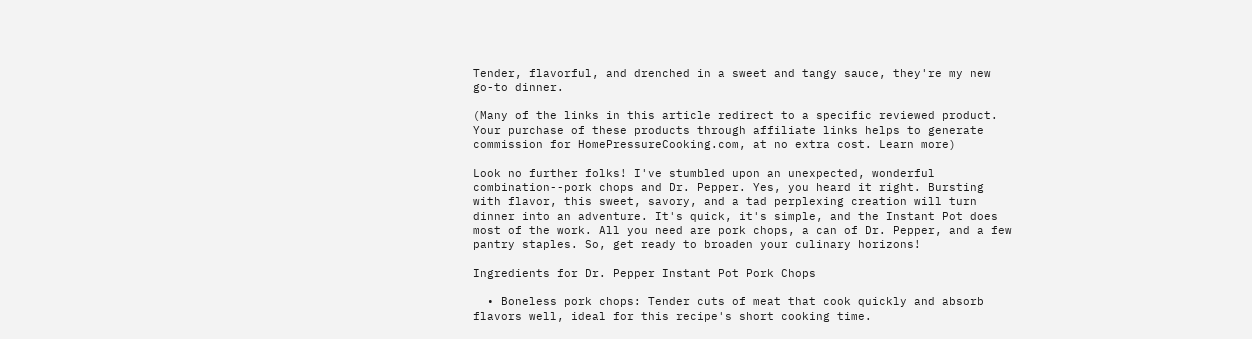Tender, flavorful, and drenched in a sweet and tangy sauce, they're my new go-to dinner.

(Many of the links in this article redirect to a specific reviewed product. Your purchase of these products through affiliate links helps to generate commission for HomePressureCooking.com, at no extra cost. Learn more)

Look no further folks! I've stumbled upon an unexpected, wonderful combination--pork chops and Dr. Pepper. Yes, you heard it right. Bursting with flavor, this sweet, savory, and a tad perplexing creation will turn dinner into an adventure. It's quick, it's simple, and the Instant Pot does most of the work. All you need are pork chops, a can of Dr. Pepper, and a few pantry staples. So, get ready to broaden your culinary horizons!

Ingredients for Dr. Pepper Instant Pot Pork Chops

  • Boneless pork chops: Tender cuts of meat that cook quickly and absorb flavors well, ideal for this recipe's short cooking time.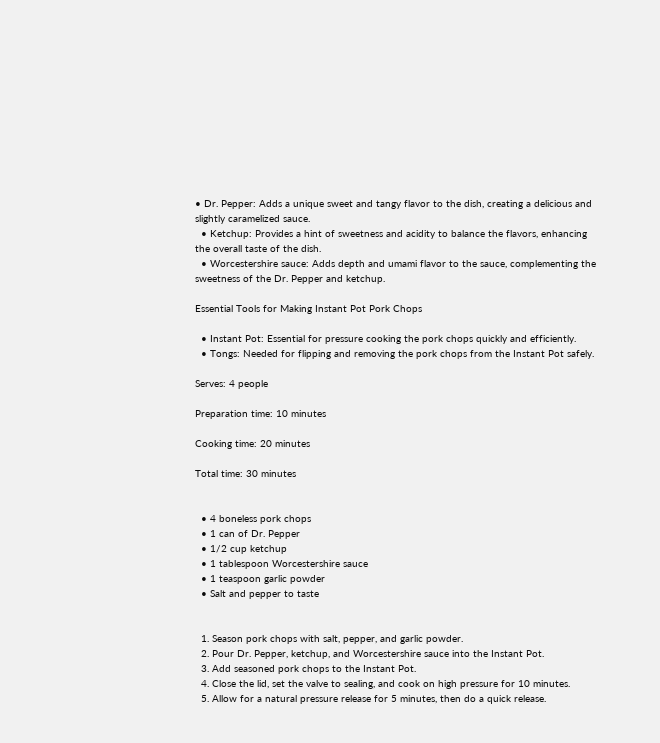• Dr. Pepper: Adds a unique sweet and tangy flavor to the dish, creating a delicious and slightly caramelized sauce.
  • Ketchup: Provides a hint of sweetness and acidity to balance the flavors, enhancing the overall taste of the dish.
  • Worcestershire sauce: Adds depth and umami flavor to the sauce, complementing the sweetness of the Dr. Pepper and ketchup.

Essential Tools for Making Instant Pot Pork Chops

  • Instant Pot: Essential for pressure cooking the pork chops quickly and efficiently.
  • Tongs: Needed for flipping and removing the pork chops from the Instant Pot safely.

Serves: 4 people

Preparation time: 10 minutes

Cooking time: 20 minutes

Total time: 30 minutes


  • 4 boneless pork chops
  • 1 can of Dr. Pepper
  • 1/2 cup ketchup
  • 1 tablespoon Worcestershire sauce
  • 1 teaspoon garlic powder
  • Salt and pepper to taste


  1. Season pork chops with salt, pepper, and garlic powder.
  2. Pour Dr. Pepper, ketchup, and Worcestershire sauce into the Instant Pot.
  3. Add seasoned pork chops to the Instant Pot.
  4. Close the lid, set the valve to sealing, and cook on high pressure for 10 minutes.
  5. Allow for a natural pressure release for 5 minutes, then do a quick release.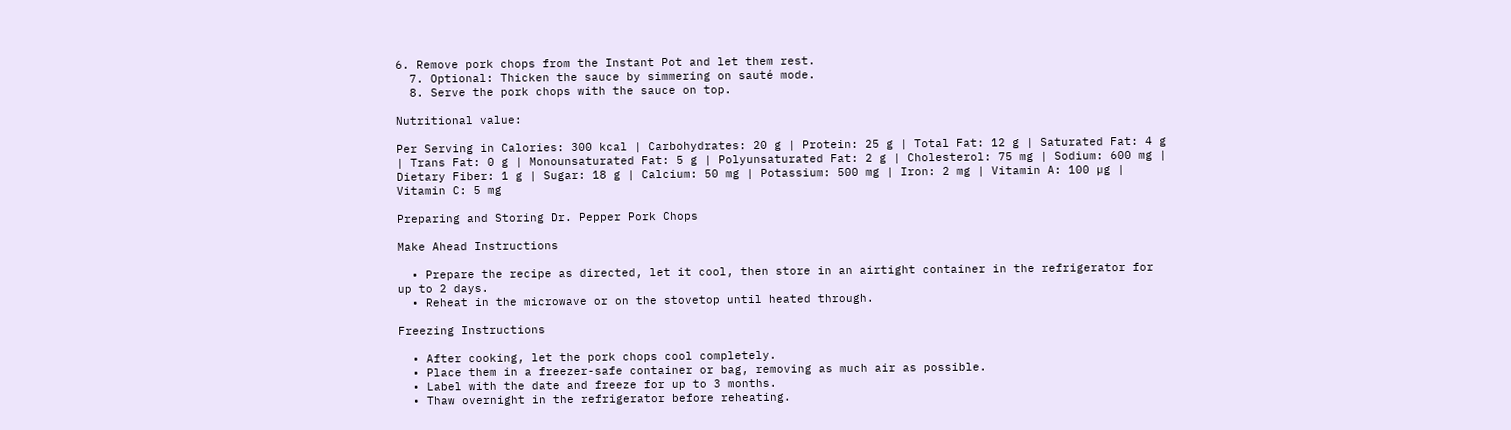6. Remove pork chops from the Instant Pot and let them rest.
  7. Optional: Thicken the sauce by simmering on sauté mode.
  8. Serve the pork chops with the sauce on top.

Nutritional value:

Per Serving in Calories: 300 kcal | Carbohydrates: 20 g | Protein: 25 g | Total Fat: 12 g | Saturated Fat: 4 g | Trans Fat: 0 g | Monounsaturated Fat: 5 g | Polyunsaturated Fat: 2 g | Cholesterol: 75 mg | Sodium: 600 mg | Dietary Fiber: 1 g | Sugar: 18 g | Calcium: 50 mg | Potassium: 500 mg | Iron: 2 mg | Vitamin A: 100 µg | Vitamin C: 5 mg

Preparing and Storing Dr. Pepper Pork Chops

Make Ahead Instructions

  • Prepare the recipe as directed, let it cool, then store in an airtight container in the refrigerator for up to 2 days.
  • Reheat in the microwave or on the stovetop until heated through.

Freezing Instructions

  • After cooking, let the pork chops cool completely.
  • Place them in a freezer-safe container or bag, removing as much air as possible.
  • Label with the date and freeze for up to 3 months.
  • Thaw overnight in the refrigerator before reheating.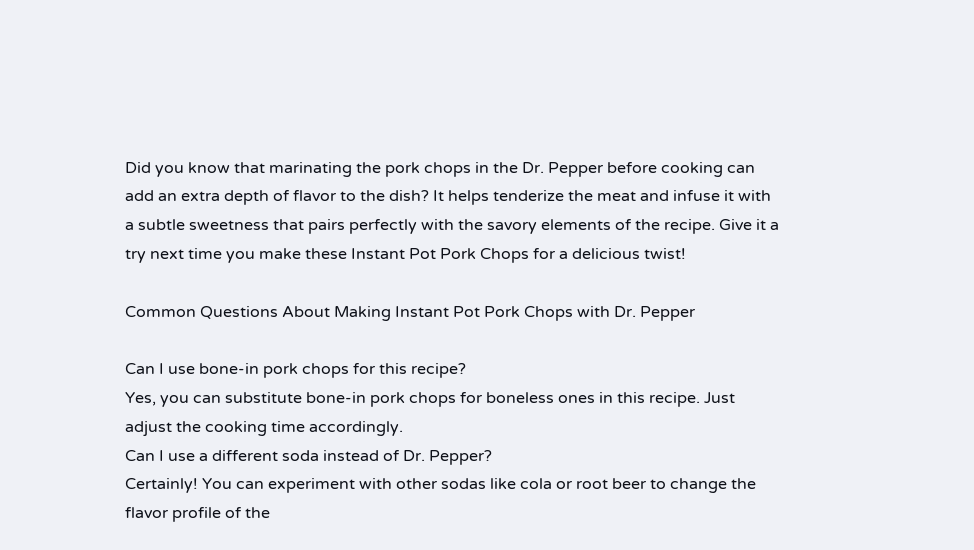Did you know that marinating the pork chops in the Dr. Pepper before cooking can add an extra depth of flavor to the dish? It helps tenderize the meat and infuse it with a subtle sweetness that pairs perfectly with the savory elements of the recipe. Give it a try next time you make these Instant Pot Pork Chops for a delicious twist!

Common Questions About Making Instant Pot Pork Chops with Dr. Pepper

Can I use bone-in pork chops for this recipe?
Yes, you can substitute bone-in pork chops for boneless ones in this recipe. Just adjust the cooking time accordingly.
Can I use a different soda instead of Dr. Pepper?
Certainly! You can experiment with other sodas like cola or root beer to change the flavor profile of the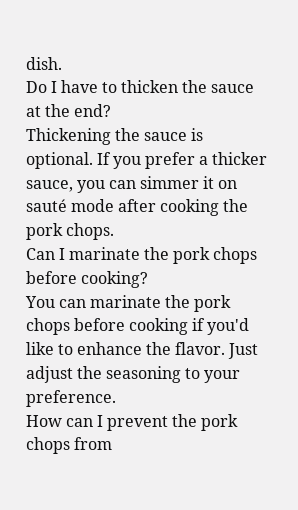dish.
Do I have to thicken the sauce at the end?
Thickening the sauce is optional. If you prefer a thicker sauce, you can simmer it on sauté mode after cooking the pork chops.
Can I marinate the pork chops before cooking?
You can marinate the pork chops before cooking if you'd like to enhance the flavor. Just adjust the seasoning to your preference.
How can I prevent the pork chops from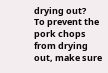drying out?
To prevent the pork chops from drying out, make sure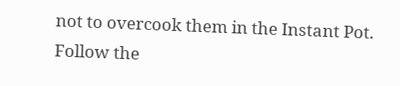not to overcook them in the Instant Pot. Follow the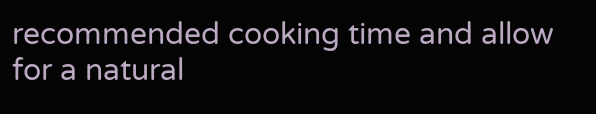recommended cooking time and allow for a natural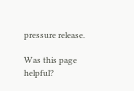pressure release.

Was this page helpful?